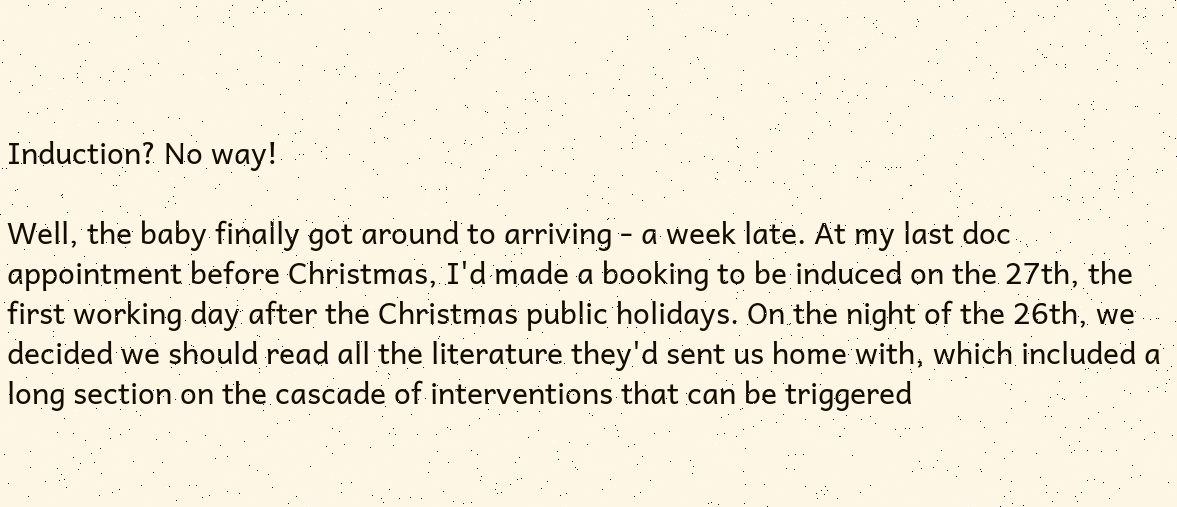Induction? No way!

Well, the baby finally got around to arriving - a week late. At my last doc appointment before Christmas, I'd made a booking to be induced on the 27th, the first working day after the Christmas public holidays. On the night of the 26th, we decided we should read all the literature they'd sent us home with, which included a long section on the cascade of interventions that can be triggered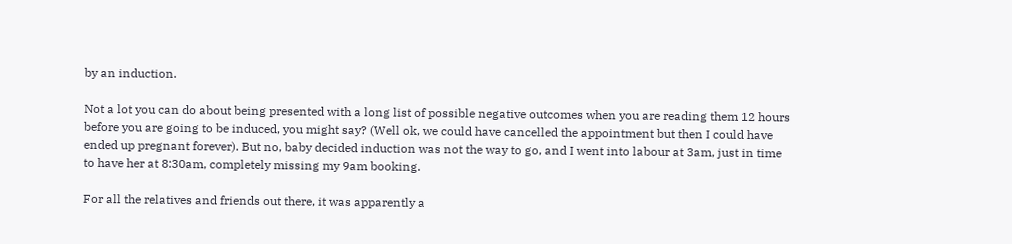by an induction.

Not a lot you can do about being presented with a long list of possible negative outcomes when you are reading them 12 hours before you are going to be induced, you might say? (Well ok, we could have cancelled the appointment but then I could have ended up pregnant forever). But no, baby decided induction was not the way to go, and I went into labour at 3am, just in time to have her at 8:30am, completely missing my 9am booking.

For all the relatives and friends out there, it was apparently a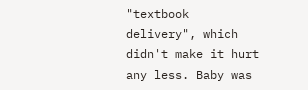"textbook delivery", which didn't make it hurt any less. Baby was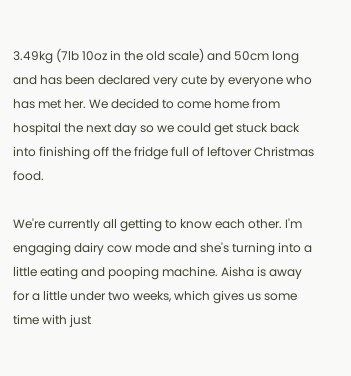3.49kg (7lb 10oz in the old scale) and 50cm long and has been declared very cute by everyone who has met her. We decided to come home from hospital the next day so we could get stuck back into finishing off the fridge full of leftover Christmas food.

We're currently all getting to know each other. I'm engaging dairy cow mode and she's turning into a little eating and pooping machine. Aisha is away for a little under two weeks, which gives us some time with just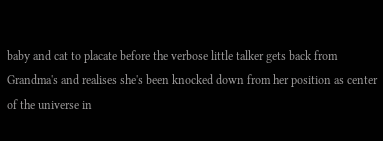baby and cat to placate before the verbose little talker gets back from Grandma's and realises she's been knocked down from her position as center of the universe in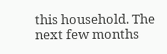this household. The next few months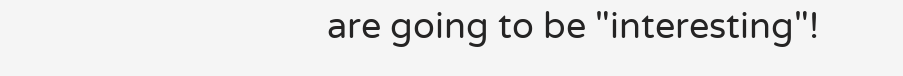are going to be "interesting"!